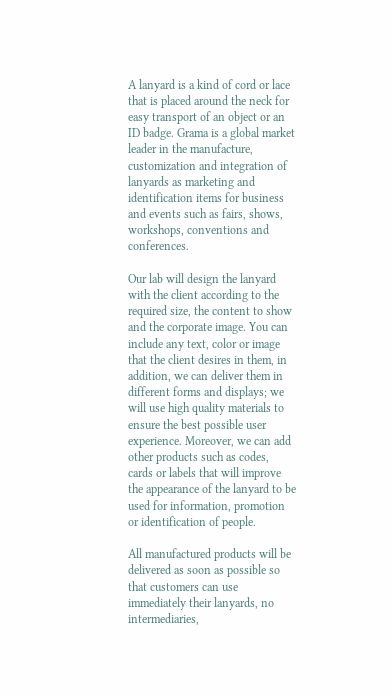A lanyard is a kind of cord or lace that is placed around the neck for easy transport of an object or an ID badge. Grama is a global market leader in the manufacture, customization and integration of lanyards as marketing and identification items for business and events such as fairs, shows, workshops, conventions and conferences.

Our lab will design the lanyard with the client according to the required size, the content to show and the corporate image. You can include any text, color or image that the client desires in them, in addition, we can deliver them in different forms and displays; we will use high quality materials to ensure the best possible user experience. Moreover, we can add other products such as codes, cards or labels that will improve the appearance of the lanyard to be used for information, promotion or identification of people.

All manufactured products will be delivered as soon as possible so that customers can use immediately their lanyards, no intermediaries,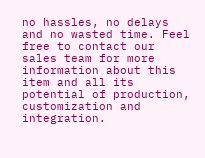no hassles, no delays and no wasted time. Feel free to contact our sales team for more information about this item and all its potential of production, customization and integration.